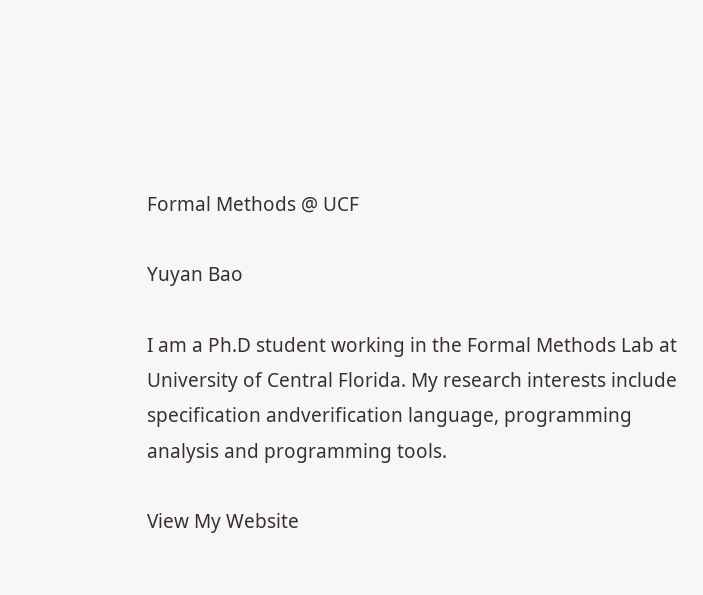Formal Methods @ UCF

Yuyan Bao

I am a Ph.D student working in the Formal Methods Lab at University of Central Florida. My research interests include specification andverification language, programming analysis and programming tools.

View My Website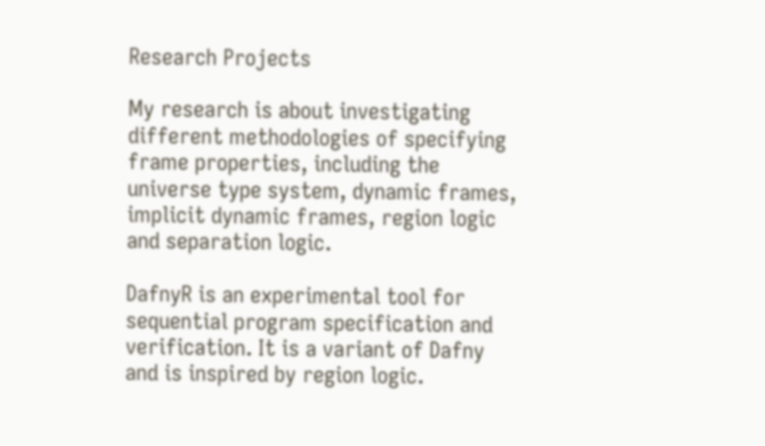Research Projects

My research is about investigating different methodologies of specifying frame properties, including the universe type system, dynamic frames, implicit dynamic frames, region logic and separation logic.

DafnyR is an experimental tool for sequential program specification and verification. It is a variant of Dafny and is inspired by region logic.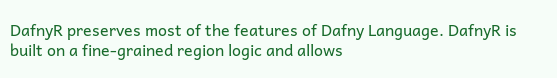DafnyR preserves most of the features of Dafny Language. DafnyR is built on a fine-grained region logic and allows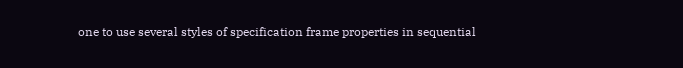one to use several styles of specification frame properties in sequential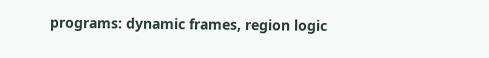programs: dynamic frames, region logic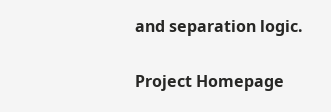and separation logic.

Project Homepage